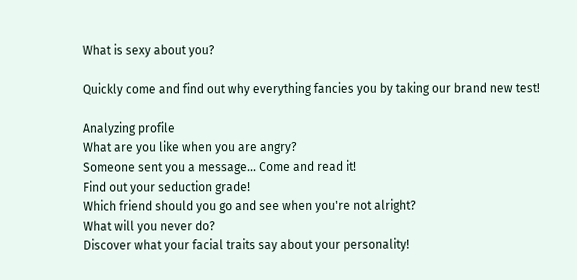What is sexy about you?

Quickly come and find out why everything fancies you by taking our brand new test!

Analyzing profile
What are you like when you are angry?
Someone sent you a message... Come and read it!
Find out your seduction grade!
Which friend should you go and see when you're not alright?
What will you never do?
Discover what your facial traits say about your personality!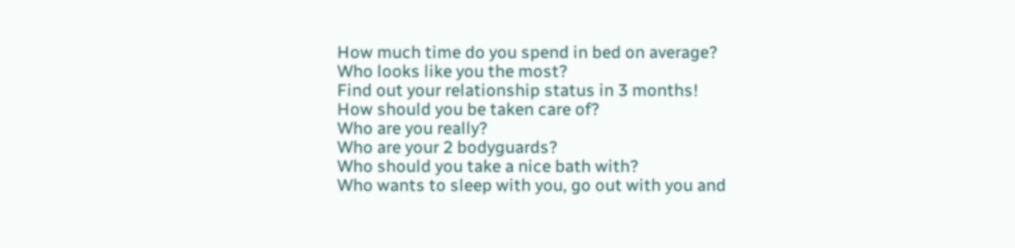How much time do you spend in bed on average?
Who looks like you the most?
Find out your relationship status in 3 months!
How should you be taken care of?
Who are you really?
Who are your 2 bodyguards?
Who should you take a nice bath with?
Who wants to sleep with you, go out with you and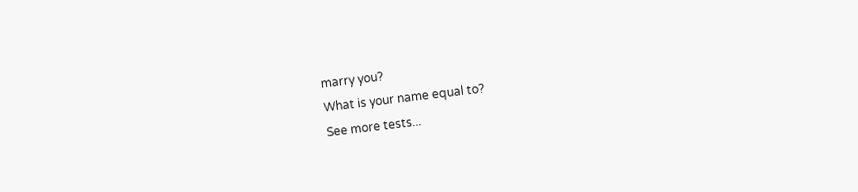marry you?
What is your name equal to?
See more tests...